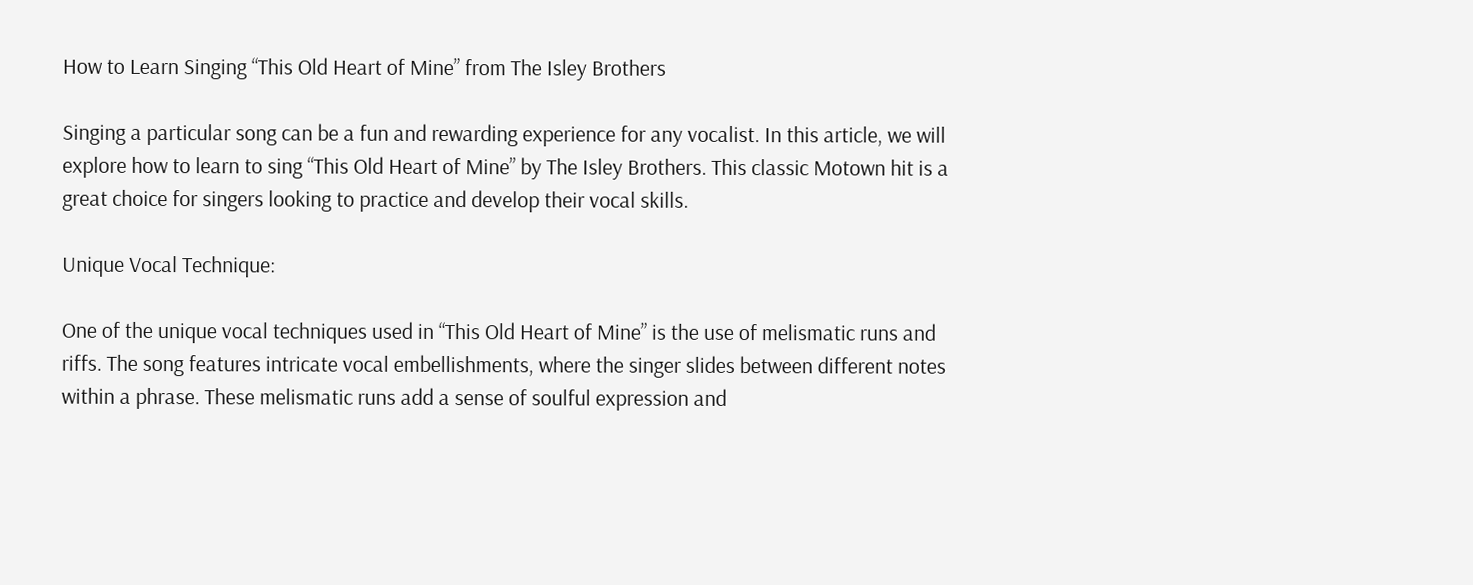How to Learn Singing “This Old Heart of Mine” from The Isley Brothers

Singing a particular song can be a fun and rewarding experience for any vocalist. In this article, we will explore how to learn to sing “This Old Heart of Mine” by The Isley Brothers. This classic Motown hit is a great choice for singers looking to practice and develop their vocal skills.

Unique Vocal Technique:

One of the unique vocal techniques used in “This Old Heart of Mine” is the use of melismatic runs and riffs. The song features intricate vocal embellishments, where the singer slides between different notes within a phrase. These melismatic runs add a sense of soulful expression and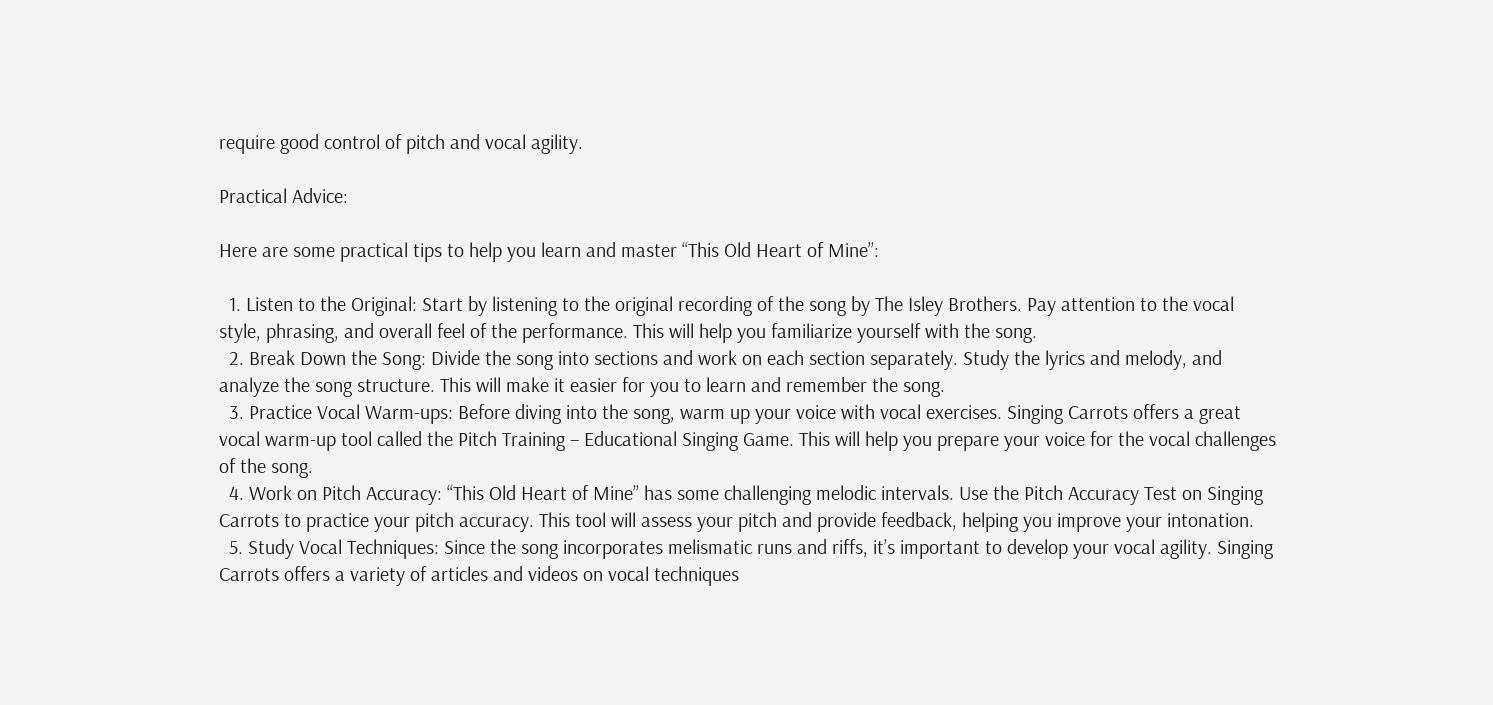require good control of pitch and vocal agility.

Practical Advice:

Here are some practical tips to help you learn and master “This Old Heart of Mine”:

  1. Listen to the Original: Start by listening to the original recording of the song by The Isley Brothers. Pay attention to the vocal style, phrasing, and overall feel of the performance. This will help you familiarize yourself with the song.
  2. Break Down the Song: Divide the song into sections and work on each section separately. Study the lyrics and melody, and analyze the song structure. This will make it easier for you to learn and remember the song.
  3. Practice Vocal Warm-ups: Before diving into the song, warm up your voice with vocal exercises. Singing Carrots offers a great vocal warm-up tool called the Pitch Training – Educational Singing Game. This will help you prepare your voice for the vocal challenges of the song.
  4. Work on Pitch Accuracy: “This Old Heart of Mine” has some challenging melodic intervals. Use the Pitch Accuracy Test on Singing Carrots to practice your pitch accuracy. This tool will assess your pitch and provide feedback, helping you improve your intonation.
  5. Study Vocal Techniques: Since the song incorporates melismatic runs and riffs, it’s important to develop your vocal agility. Singing Carrots offers a variety of articles and videos on vocal techniques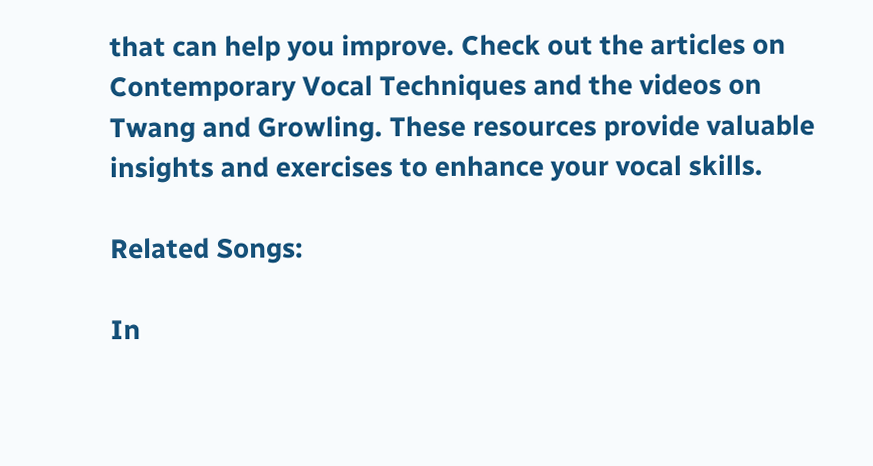that can help you improve. Check out the articles on Contemporary Vocal Techniques and the videos on Twang and Growling. These resources provide valuable insights and exercises to enhance your vocal skills.

Related Songs:

In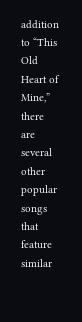addition to “This Old Heart of Mine,” there are several other popular songs that feature similar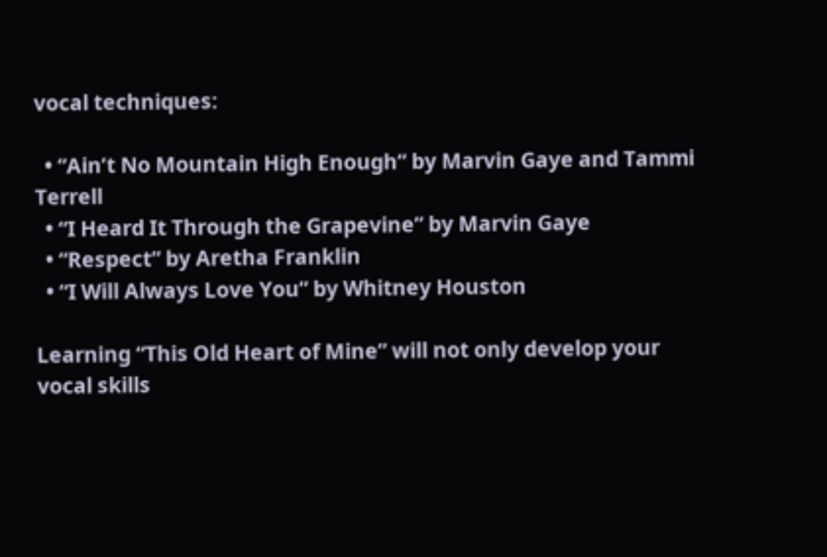vocal techniques:

  • “Ain’t No Mountain High Enough” by Marvin Gaye and Tammi Terrell
  • “I Heard It Through the Grapevine” by Marvin Gaye
  • “Respect” by Aretha Franklin
  • “I Will Always Love You” by Whitney Houston

Learning “This Old Heart of Mine” will not only develop your vocal skills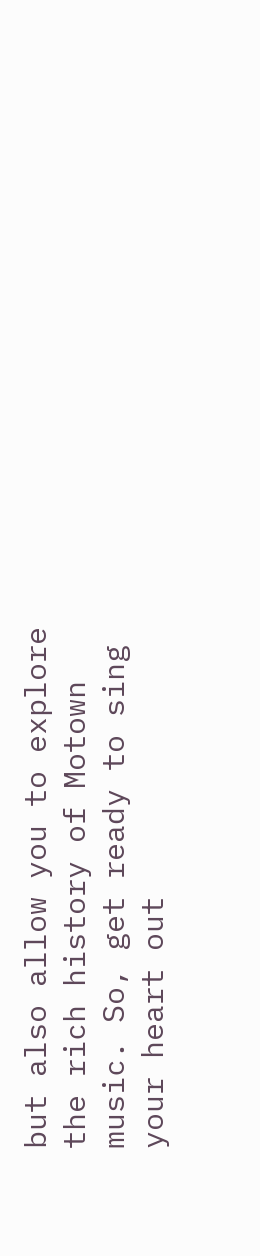but also allow you to explore the rich history of Motown music. So, get ready to sing your heart out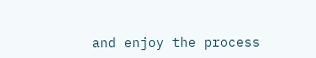and enjoy the process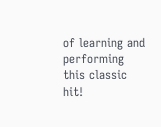of learning and performing this classic hit!